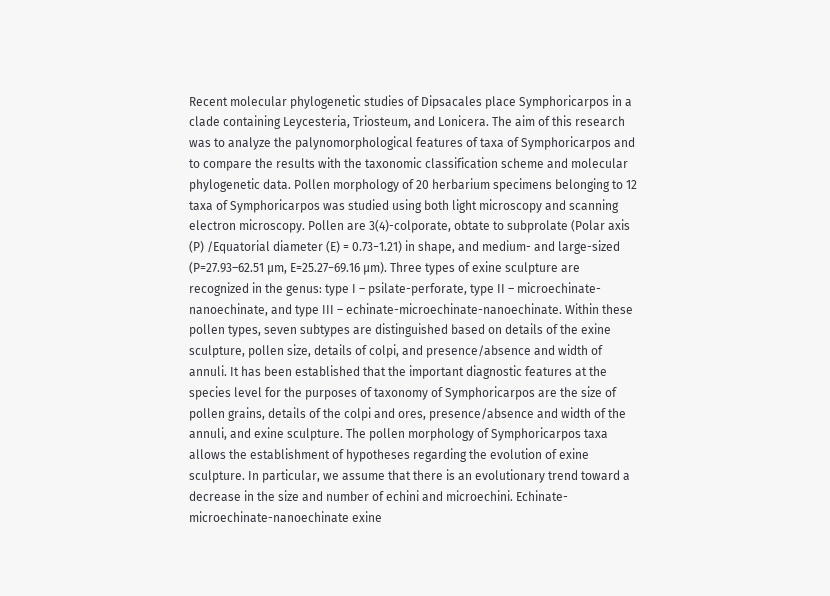Recent molecular phylogenetic studies of Dipsacales place Symphoricarpos in a clade containing Leycesteria, Triosteum, and Lonicera. The aim of this research was to analyze the palynomorphological features of taxa of Symphoricarpos and to compare the results with the taxonomic classification scheme and molecular phylogenetic data. Pollen morphology of 20 herbarium specimens belonging to 12 taxa of Symphoricarpos was studied using both light microscopy and scanning electron microscopy. Pollen are 3(4)-colporate, obtate to subprolate (Polar axis (P) /Equatorial diameter (E) = 0.73−1.21) in shape, and medium- and large-sized (P=27.93–62.51 µm, E=25.27−69.16 µm). Three types of exine sculpture are recognized in the genus: type I – psilate-perforate, type II – microechinate-nanoechinate, and type III – echinate-microechinate-nanoechinate. Within these pollen types, seven subtypes are distinguished based on details of the exine sculpture, pollen size, details of colpi, and presence/absence and width of annuli. It has been established that the important diagnostic features at the species level for the purposes of taxonomy of Symphoricarpos are the size of pollen grains, details of the colpi and ores, presence/absence and width of the annuli, and exine sculpture. The pollen morphology of Symphoricarpos taxa allows the establishment of hypotheses regarding the evolution of exine sculpture. In particular, we assume that there is an evolutionary trend toward a decrease in the size and number of echini and microechini. Echinate-microechinate-nanoechinate exine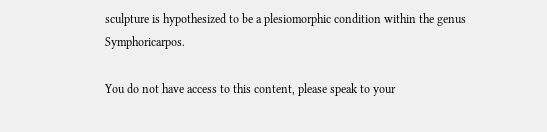sculpture is hypothesized to be a plesiomorphic condition within the genus Symphoricarpos.

You do not have access to this content, please speak to your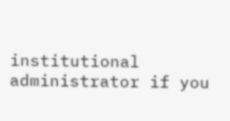institutional administrator if you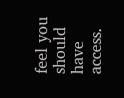feel you should have access.